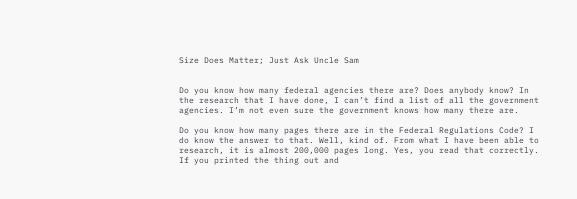Size Does Matter; Just Ask Uncle Sam


Do you know how many federal agencies there are? Does anybody know? In the research that I have done, I can’t find a list of all the government agencies. I’m not even sure the government knows how many there are.

Do you know how many pages there are in the Federal Regulations Code? I do know the answer to that. Well, kind of. From what I have been able to research, it is almost 200,000 pages long. Yes, you read that correctly. If you printed the thing out and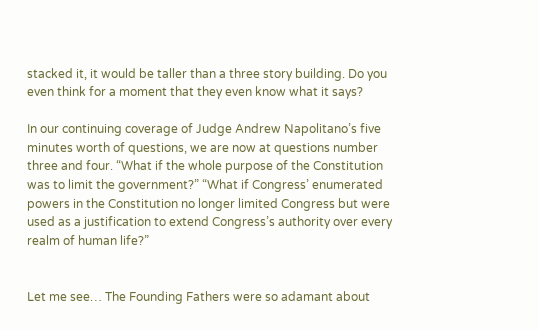stacked it, it would be taller than a three story building. Do you even think for a moment that they even know what it says?

In our continuing coverage of Judge Andrew Napolitano’s five minutes worth of questions, we are now at questions number three and four. “What if the whole purpose of the Constitution was to limit the government?” “What if Congress’ enumerated powers in the Constitution no longer limited Congress but were used as a justification to extend Congress’s authority over every realm of human life?”


Let me see… The Founding Fathers were so adamant about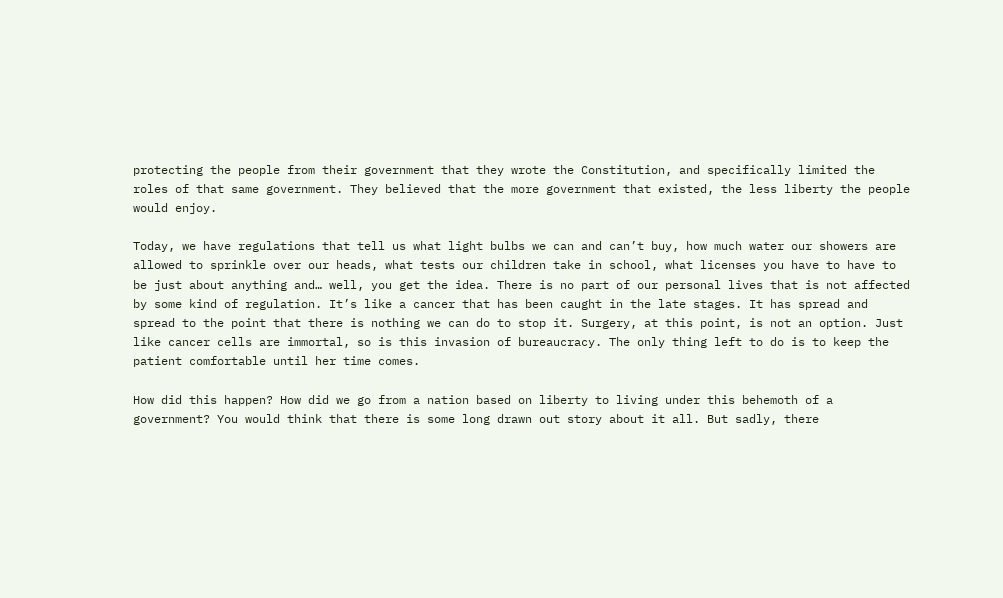protecting the people from their government that they wrote the Constitution, and specifically limited the roles of that same government. They believed that the more government that existed, the less liberty the people would enjoy.

Today, we have regulations that tell us what light bulbs we can and can’t buy, how much water our showers are allowed to sprinkle over our heads, what tests our children take in school, what licenses you have to have to be just about anything and… well, you get the idea. There is no part of our personal lives that is not affected by some kind of regulation. It’s like a cancer that has been caught in the late stages. It has spread and spread to the point that there is nothing we can do to stop it. Surgery, at this point, is not an option. Just like cancer cells are immortal, so is this invasion of bureaucracy. The only thing left to do is to keep the patient comfortable until her time comes.

How did this happen? How did we go from a nation based on liberty to living under this behemoth of a government? You would think that there is some long drawn out story about it all. But sadly, there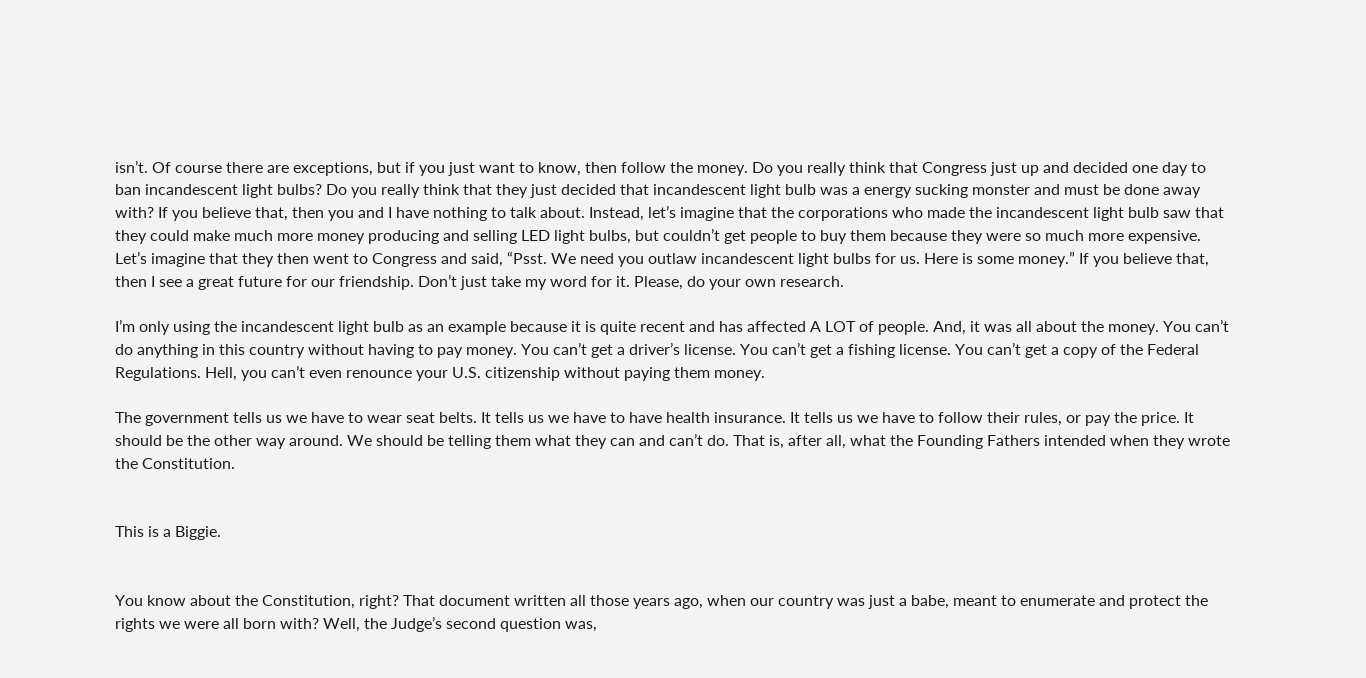isn’t. Of course there are exceptions, but if you just want to know, then follow the money. Do you really think that Congress just up and decided one day to ban incandescent light bulbs? Do you really think that they just decided that incandescent light bulb was a energy sucking monster and must be done away with? If you believe that, then you and I have nothing to talk about. Instead, let’s imagine that the corporations who made the incandescent light bulb saw that they could make much more money producing and selling LED light bulbs, but couldn’t get people to buy them because they were so much more expensive. Let’s imagine that they then went to Congress and said, “Psst. We need you outlaw incandescent light bulbs for us. Here is some money.” If you believe that, then I see a great future for our friendship. Don’t just take my word for it. Please, do your own research.

I’m only using the incandescent light bulb as an example because it is quite recent and has affected A LOT of people. And, it was all about the money. You can’t do anything in this country without having to pay money. You can’t get a driver’s license. You can’t get a fishing license. You can’t get a copy of the Federal Regulations. Hell, you can’t even renounce your U.S. citizenship without paying them money.

The government tells us we have to wear seat belts. It tells us we have to have health insurance. It tells us we have to follow their rules, or pay the price. It should be the other way around. We should be telling them what they can and can’t do. That is, after all, what the Founding Fathers intended when they wrote the Constitution.


This is a Biggie.


You know about the Constitution, right? That document written all those years ago, when our country was just a babe, meant to enumerate and protect the rights we were all born with? Well, the Judge’s second question was,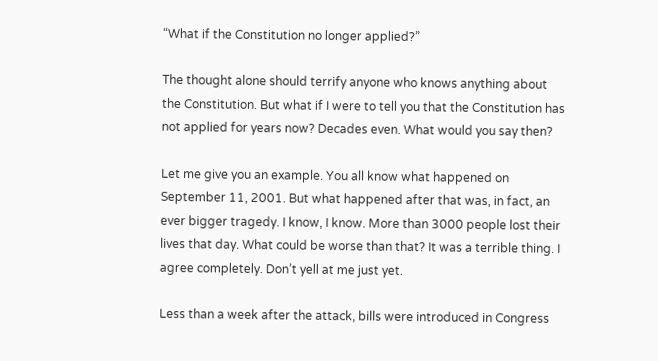“What if the Constitution no longer applied?”

The thought alone should terrify anyone who knows anything about the Constitution. But what if I were to tell you that the Constitution has not applied for years now? Decades even. What would you say then?

Let me give you an example. You all know what happened on September 11, 2001. But what happened after that was, in fact, an ever bigger tragedy. I know, I know. More than 3000 people lost their lives that day. What could be worse than that? It was a terrible thing. I agree completely. Don’t yell at me just yet.

Less than a week after the attack, bills were introduced in Congress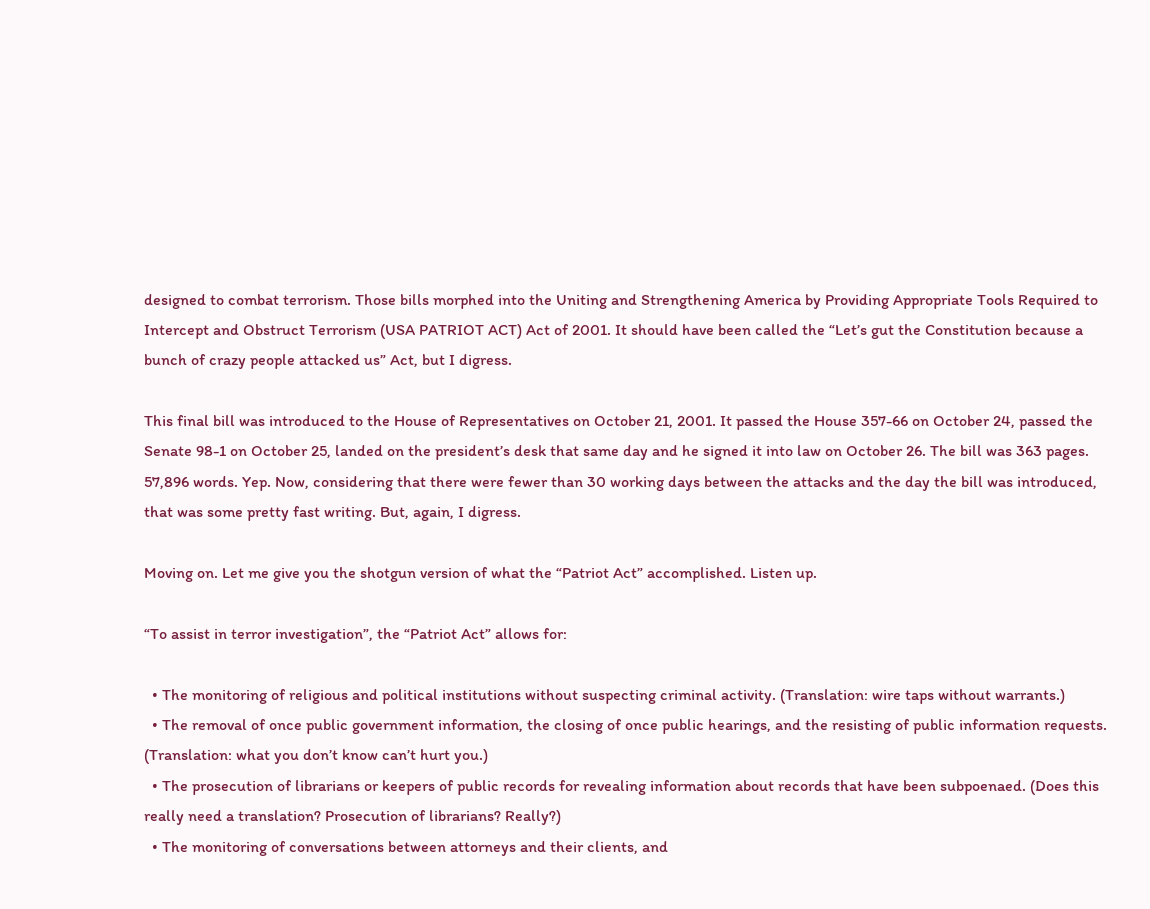designed to combat terrorism. Those bills morphed into the Uniting and Strengthening America by Providing Appropriate Tools Required to Intercept and Obstruct Terrorism (USA PATRIOT ACT) Act of 2001. It should have been called the “Let’s gut the Constitution because a bunch of crazy people attacked us” Act, but I digress.

This final bill was introduced to the House of Representatives on October 21, 2001. It passed the House 357-66 on October 24, passed the Senate 98-1 on October 25, landed on the president’s desk that same day and he signed it into law on October 26. The bill was 363 pages. 57,896 words. Yep. Now, considering that there were fewer than 30 working days between the attacks and the day the bill was introduced, that was some pretty fast writing. But, again, I digress.

Moving on. Let me give you the shotgun version of what the “Patriot Act” accomplished. Listen up.

“To assist in terror investigation”, the “Patriot Act” allows for:

  • The monitoring of religious and political institutions without suspecting criminal activity. (Translation: wire taps without warrants.)
  • The removal of once public government information, the closing of once public hearings, and the resisting of public information requests. (Translation: what you don’t know can’t hurt you.)
  • The prosecution of librarians or keepers of public records for revealing information about records that have been subpoenaed. (Does this really need a translation? Prosecution of librarians? Really?)
  • The monitoring of conversations between attorneys and their clients, and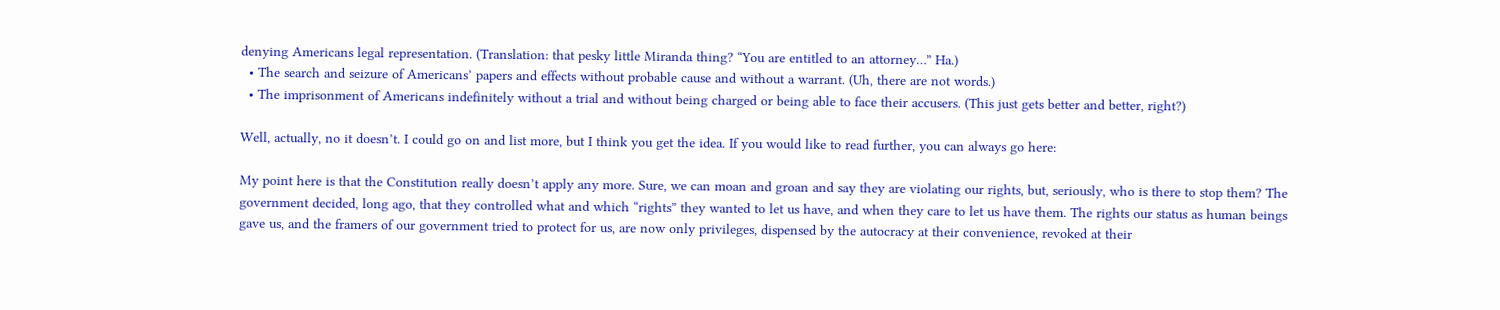denying Americans legal representation. (Translation: that pesky little Miranda thing? “You are entitled to an attorney…” Ha.)
  • The search and seizure of Americans’ papers and effects without probable cause and without a warrant. (Uh, there are not words.)
  • The imprisonment of Americans indefinitely without a trial and without being charged or being able to face their accusers. (This just gets better and better, right?)

Well, actually, no it doesn’t. I could go on and list more, but I think you get the idea. If you would like to read further, you can always go here:

My point here is that the Constitution really doesn’t apply any more. Sure, we can moan and groan and say they are violating our rights, but, seriously, who is there to stop them? The government decided, long ago, that they controlled what and which “rights” they wanted to let us have, and when they care to let us have them. The rights our status as human beings gave us, and the framers of our government tried to protect for us, are now only privileges, dispensed by the autocracy at their convenience, revoked at their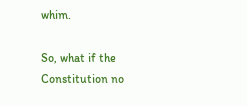whim.

So, what if the Constitution no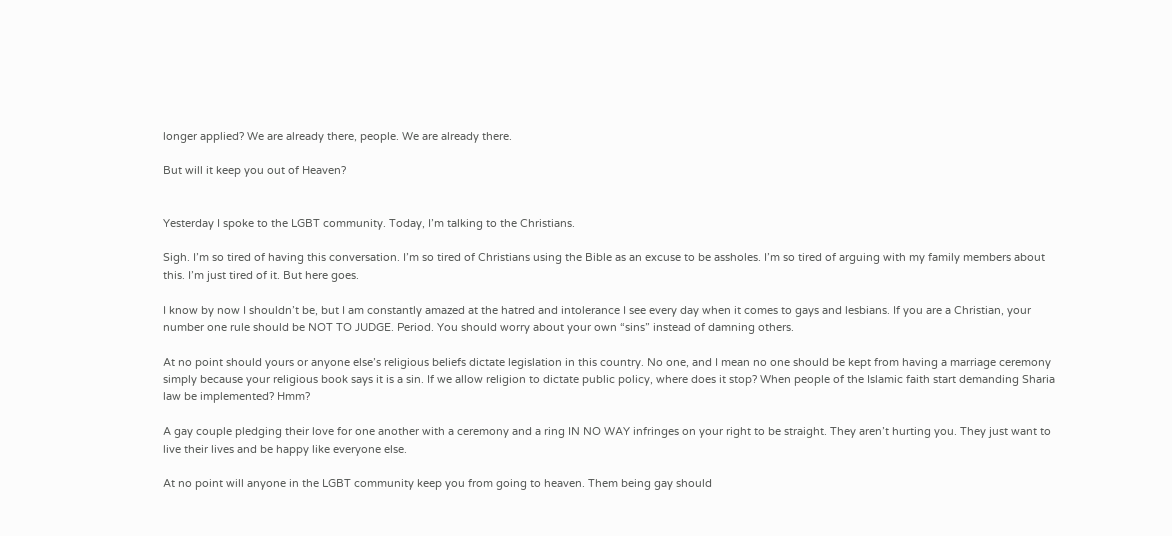longer applied? We are already there, people. We are already there.

But will it keep you out of Heaven?


Yesterday I spoke to the LGBT community. Today, I’m talking to the Christians.

Sigh. I’m so tired of having this conversation. I’m so tired of Christians using the Bible as an excuse to be assholes. I’m so tired of arguing with my family members about this. I’m just tired of it. But here goes.

I know by now I shouldn’t be, but I am constantly amazed at the hatred and intolerance I see every day when it comes to gays and lesbians. If you are a Christian, your number one rule should be NOT TO JUDGE. Period. You should worry about your own “sins” instead of damning others.

At no point should yours or anyone else’s religious beliefs dictate legislation in this country. No one, and I mean no one should be kept from having a marriage ceremony simply because your religious book says it is a sin. If we allow religion to dictate public policy, where does it stop? When people of the Islamic faith start demanding Sharia law be implemented? Hmm?

A gay couple pledging their love for one another with a ceremony and a ring IN NO WAY infringes on your right to be straight. They aren’t hurting you. They just want to live their lives and be happy like everyone else.

At no point will anyone in the LGBT community keep you from going to heaven. Them being gay should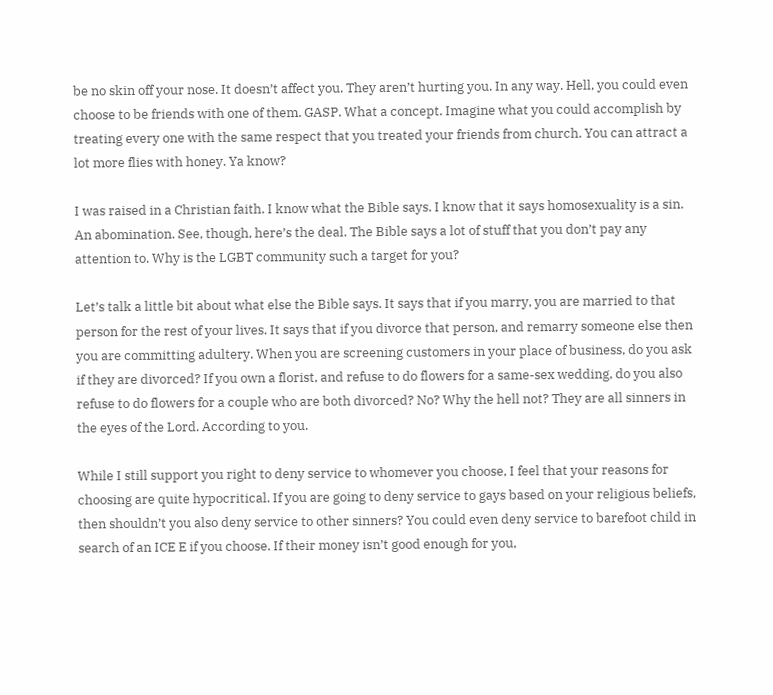be no skin off your nose. It doesn’t affect you. They aren’t hurting you. In any way. Hell, you could even choose to be friends with one of them. GASP. What a concept. Imagine what you could accomplish by treating every one with the same respect that you treated your friends from church. You can attract a lot more flies with honey. Ya know?

I was raised in a Christian faith. I know what the Bible says. I know that it says homosexuality is a sin. An abomination. See, though, here’s the deal. The Bible says a lot of stuff that you don’t pay any attention to. Why is the LGBT community such a target for you?

Let’s talk a little bit about what else the Bible says. It says that if you marry, you are married to that person for the rest of your lives. It says that if you divorce that person, and remarry someone else then you are committing adultery. When you are screening customers in your place of business, do you ask if they are divorced? If you own a florist, and refuse to do flowers for a same-sex wedding, do you also refuse to do flowers for a couple who are both divorced? No? Why the hell not? They are all sinners in the eyes of the Lord. According to you.

While I still support you right to deny service to whomever you choose, I feel that your reasons for choosing are quite hypocritical. If you are going to deny service to gays based on your religious beliefs, then shouldn’t you also deny service to other sinners? You could even deny service to barefoot child in search of an ICE E if you choose. If their money isn’t good enough for you,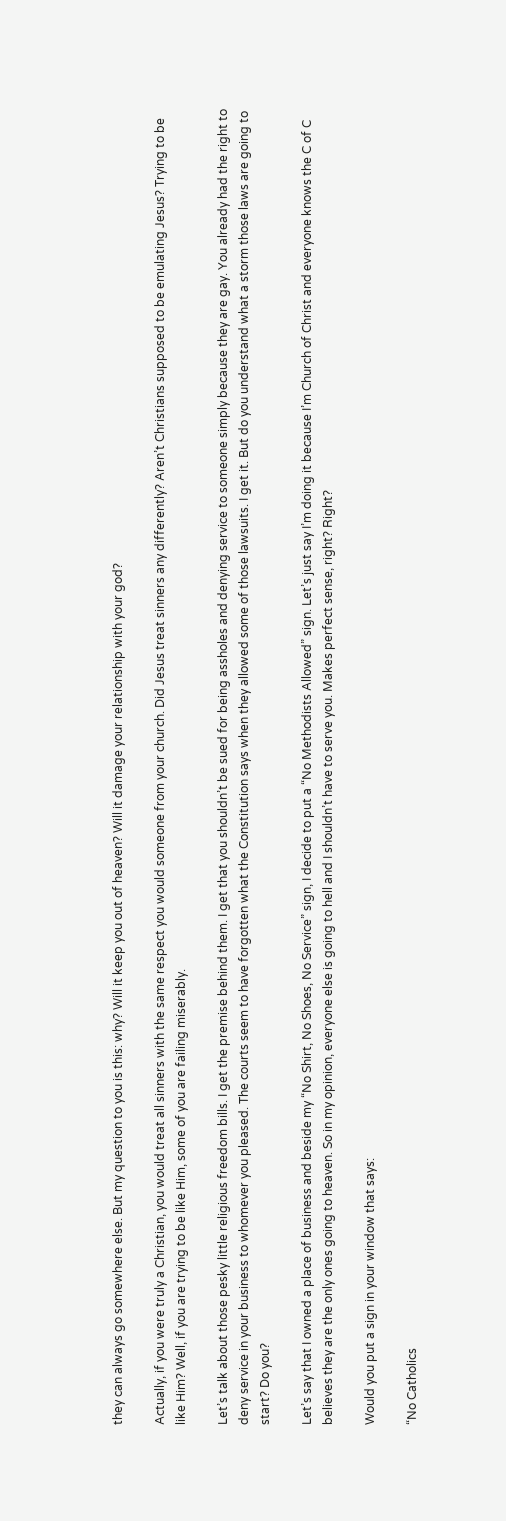they can always go somewhere else. But my question to you is this: why? Will it keep you out of heaven? Will it damage your relationship with your god?

Actually, if you were truly a Christian, you would treat all sinners with the same respect you would someone from your church. Did Jesus treat sinners any differently? Aren’t Christians supposed to be emulating Jesus? Trying to be like Him? Well, if you are trying to be like Him, some of you are failing miserably.

Let’s talk about those pesky little religious freedom bills. I get the premise behind them. I get that you shouldn’t be sued for being assholes and denying service to someone simply because they are gay. You already had the right to deny service in your business to whomever you pleased. The courts seem to have forgotten what the Constitution says when they allowed some of those lawsuits. I get it. But do you understand what a storm those laws are going to start? Do you?

Let’s say that I owned a place of business and beside my “No Shirt, No Shoes, No Service” sign, I decide to put a “No Methodists Allowed” sign. Let’s just say I’m doing it because I’m Church of Christ and everyone knows the C of C believes they are the only ones going to heaven. So in my opinion, everyone else is going to hell and I shouldn’t have to serve you. Makes perfect sense, right? Right?

Would you put a sign in your window that says:

“No Catholics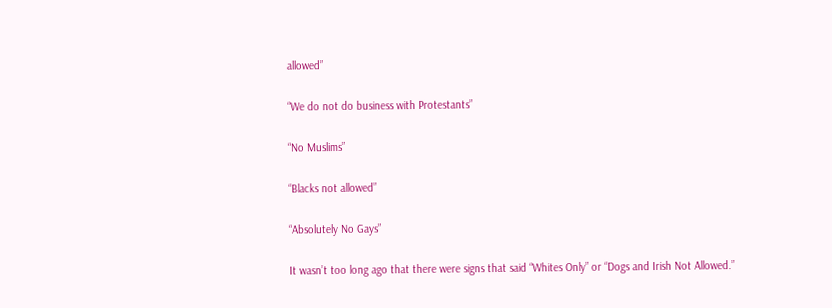allowed”

“We do not do business with Protestants”

“No Muslims”

“Blacks not allowed”

“Absolutely No Gays”

It wasn’t too long ago that there were signs that said “Whites Only” or “Dogs and Irish Not Allowed.”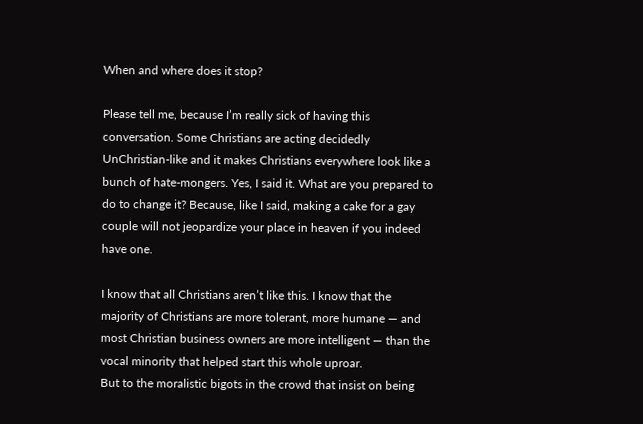When and where does it stop?

Please tell me, because I’m really sick of having this conversation. Some Christians are acting decidedly UnChristian-like and it makes Christians everywhere look like a bunch of hate-mongers. Yes, I said it. What are you prepared to do to change it? Because, like I said, making a cake for a gay couple will not jeopardize your place in heaven if you indeed have one.

I know that all Christians aren’t like this. I know that the majority of Christians are more tolerant, more humane — and most Christian business owners are more intelligent — than the vocal minority that helped start this whole uproar.
But to the moralistic bigots in the crowd that insist on being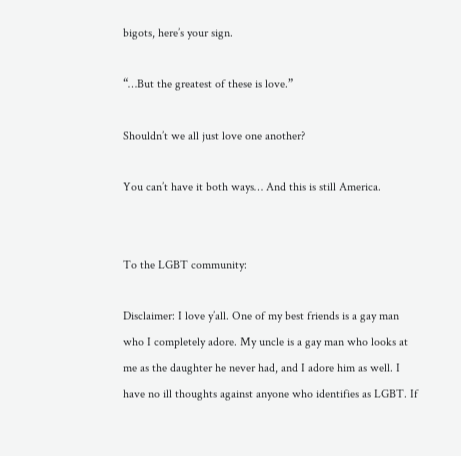bigots, here’s your sign.

“…But the greatest of these is love.”

Shouldn’t we all just love one another?

You can’t have it both ways… And this is still America.


To the LGBT community:

Disclaimer: I love y’all. One of my best friends is a gay man who I completely adore. My uncle is a gay man who looks at me as the daughter he never had, and I adore him as well. I have no ill thoughts against anyone who identifies as LGBT. If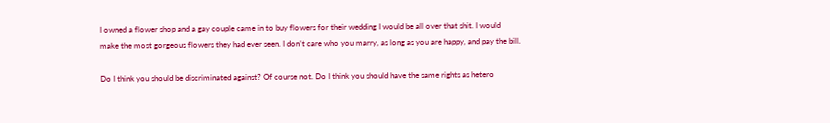I owned a flower shop and a gay couple came in to buy flowers for their wedding I would be all over that shit. I would make the most gorgeous flowers they had ever seen. I don’t care who you marry, as long as you are happy, and pay the bill.

Do I think you should be discriminated against? Of course not. Do I think you should have the same rights as hetero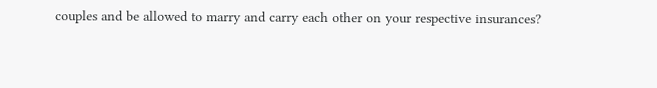couples and be allowed to marry and carry each other on your respective insurances?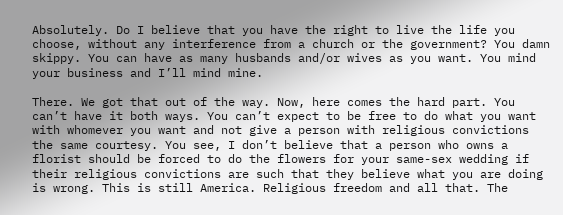Absolutely. Do I believe that you have the right to live the life you choose, without any interference from a church or the government? You damn skippy. You can have as many husbands and/or wives as you want. You mind your business and I’ll mind mine.

There. We got that out of the way. Now, here comes the hard part. You can’t have it both ways. You can’t expect to be free to do what you want with whomever you want and not give a person with religious convictions the same courtesy. You see, I don’t believe that a person who owns a florist should be forced to do the flowers for your same-sex wedding if their religious convictions are such that they believe what you are doing is wrong. This is still America. Religious freedom and all that. The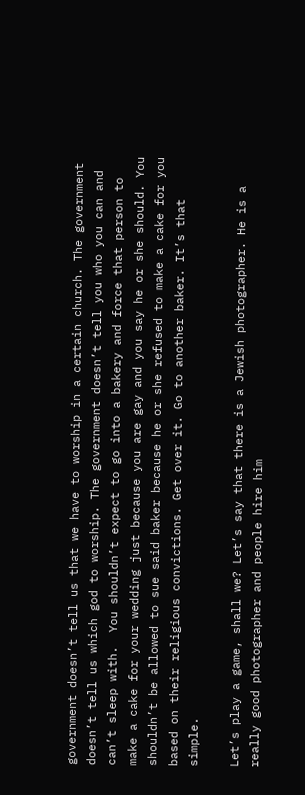government doesn’t tell us that we have to worship in a certain church. The government doesn’t tell us which god to worship. The government doesn’t tell you who you can and can’t sleep with.  You shouldn’t expect to go into a bakery and force that person to make a cake for your wedding just because you are gay and you say he or she should. You shouldn’t be allowed to sue said baker because he or she refused to make a cake for you based on their religious convictions. Get over it. Go to another baker. It’s that simple.

Let’s play a game, shall we? Let’s say that there is a Jewish photographer. He is a really good photographer and people hire him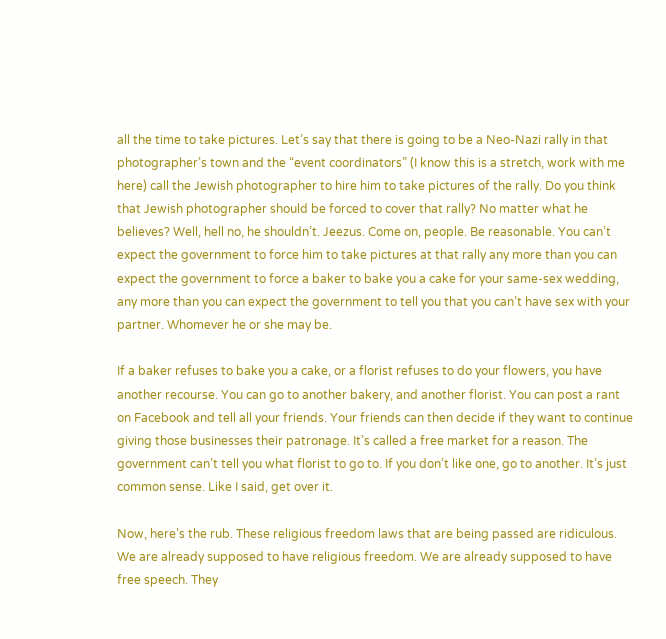all the time to take pictures. Let’s say that there is going to be a Neo-Nazi rally in that photographer’s town and the “event coordinators” (I know this is a stretch, work with me here) call the Jewish photographer to hire him to take pictures of the rally. Do you think that Jewish photographer should be forced to cover that rally? No matter what he believes? Well, hell no, he shouldn’t. Jeezus. Come on, people. Be reasonable. You can’t expect the government to force him to take pictures at that rally any more than you can expect the government to force a baker to bake you a cake for your same-sex wedding, any more than you can expect the government to tell you that you can’t have sex with your partner. Whomever he or she may be.

If a baker refuses to bake you a cake, or a florist refuses to do your flowers, you have another recourse. You can go to another bakery, and another florist. You can post a rant on Facebook and tell all your friends. Your friends can then decide if they want to continue giving those businesses their patronage. It’s called a free market for a reason. The government can’t tell you what florist to go to. If you don’t like one, go to another. It’s just common sense. Like I said, get over it.

Now, here’s the rub. These religious freedom laws that are being passed are ridiculous. We are already supposed to have religious freedom. We are already supposed to have free speech. They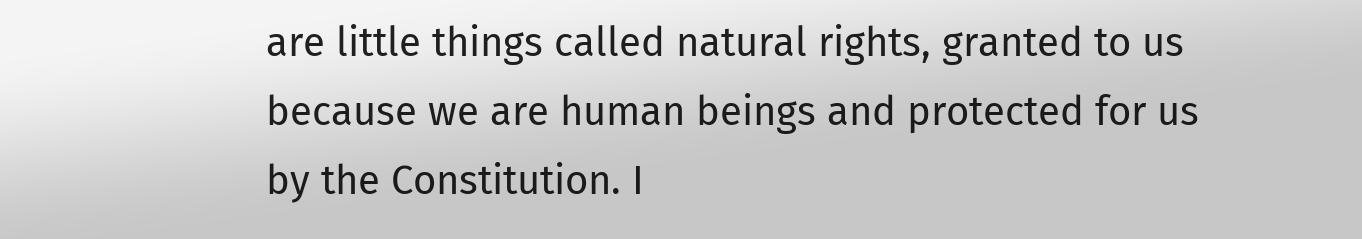are little things called natural rights, granted to us because we are human beings and protected for us by the Constitution. I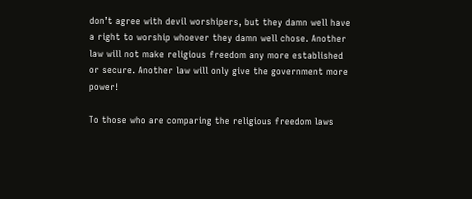don’t agree with devil worshipers, but they damn well have a right to worship whoever they damn well chose. Another law will not make religious freedom any more established or secure. Another law will only give the government more power!

To those who are comparing the religious freedom laws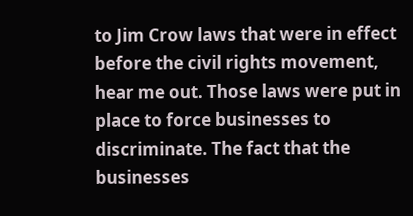to Jim Crow laws that were in effect before the civil rights movement, hear me out. Those laws were put in place to force businesses to discriminate. The fact that the businesses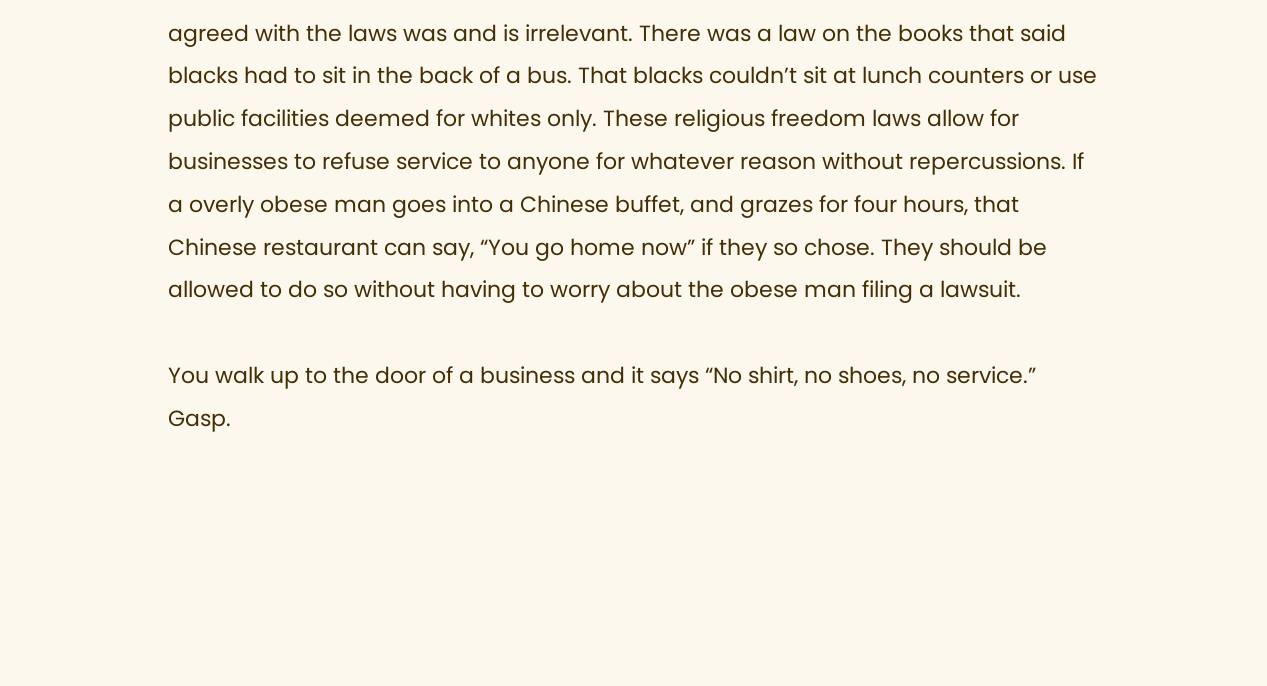agreed with the laws was and is irrelevant. There was a law on the books that said blacks had to sit in the back of a bus. That blacks couldn’t sit at lunch counters or use public facilities deemed for whites only. These religious freedom laws allow for businesses to refuse service to anyone for whatever reason without repercussions. If a overly obese man goes into a Chinese buffet, and grazes for four hours, that Chinese restaurant can say, “You go home now” if they so chose. They should be allowed to do so without having to worry about the obese man filing a lawsuit.

You walk up to the door of a business and it says “No shirt, no shoes, no service.” Gasp.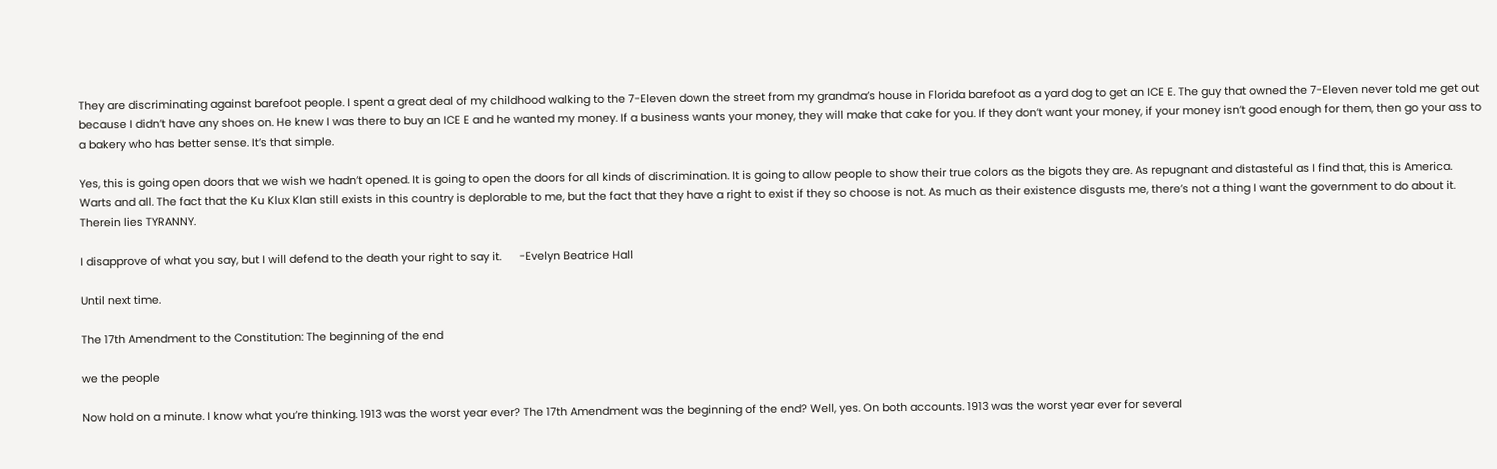They are discriminating against barefoot people. I spent a great deal of my childhood walking to the 7-Eleven down the street from my grandma’s house in Florida barefoot as a yard dog to get an ICE E. The guy that owned the 7-Eleven never told me get out because I didn’t have any shoes on. He knew I was there to buy an ICE E and he wanted my money. If a business wants your money, they will make that cake for you. If they don’t want your money, if your money isn’t good enough for them, then go your ass to a bakery who has better sense. It’s that simple.

Yes, this is going open doors that we wish we hadn’t opened. It is going to open the doors for all kinds of discrimination. It is going to allow people to show their true colors as the bigots they are. As repugnant and distasteful as I find that, this is America. Warts and all. The fact that the Ku Klux Klan still exists in this country is deplorable to me, but the fact that they have a right to exist if they so choose is not. As much as their existence disgusts me, there’s not a thing I want the government to do about it. Therein lies TYRANNY.

I disapprove of what you say, but I will defend to the death your right to say it.      -Evelyn Beatrice Hall

Until next time.

The 17th Amendment to the Constitution: The beginning of the end

we the people

Now hold on a minute. I know what you’re thinking. 1913 was the worst year ever? The 17th Amendment was the beginning of the end? Well, yes. On both accounts. 1913 was the worst year ever for several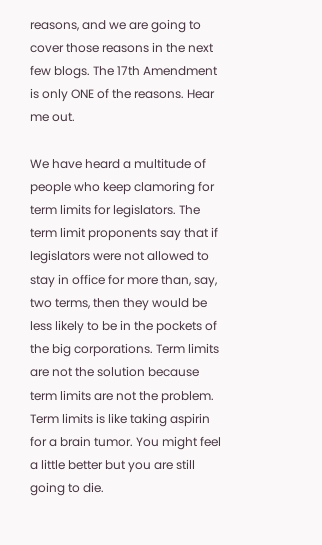reasons, and we are going to cover those reasons in the next few blogs. The 17th Amendment is only ONE of the reasons. Hear me out.

We have heard a multitude of people who keep clamoring for term limits for legislators. The term limit proponents say that if legislators were not allowed to stay in office for more than, say, two terms, then they would be less likely to be in the pockets of the big corporations. Term limits are not the solution because term limits are not the problem. Term limits is like taking aspirin for a brain tumor. You might feel a little better but you are still going to die.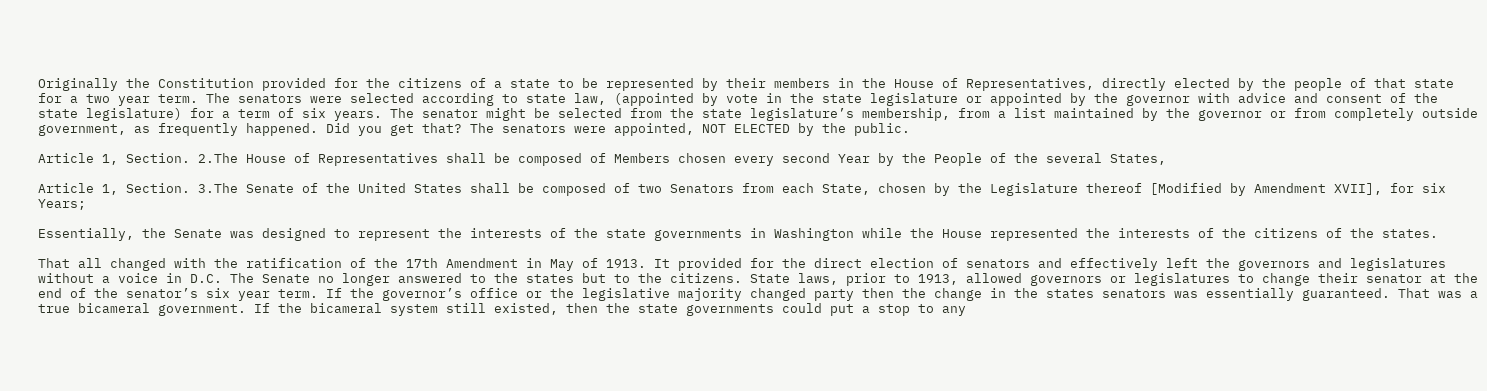Originally the Constitution provided for the citizens of a state to be represented by their members in the House of Representatives, directly elected by the people of that state for a two year term. The senators were selected according to state law, (appointed by vote in the state legislature or appointed by the governor with advice and consent of the state legislature) for a term of six years. The senator might be selected from the state legislature’s membership, from a list maintained by the governor or from completely outside government, as frequently happened. Did you get that? The senators were appointed, NOT ELECTED by the public.

Article 1, Section. 2.The House of Representatives shall be composed of Members chosen every second Year by the People of the several States,

Article 1, Section. 3.The Senate of the United States shall be composed of two Senators from each State, chosen by the Legislature thereof [Modified by Amendment XVII], for six Years;

Essentially, the Senate was designed to represent the interests of the state governments in Washington while the House represented the interests of the citizens of the states.

That all changed with the ratification of the 17th Amendment in May of 1913. It provided for the direct election of senators and effectively left the governors and legislatures without a voice in D.C. The Senate no longer answered to the states but to the citizens. State laws, prior to 1913, allowed governors or legislatures to change their senator at the end of the senator’s six year term. If the governor’s office or the legislative majority changed party then the change in the states senators was essentially guaranteed. That was a true bicameral government. If the bicameral system still existed, then the state governments could put a stop to any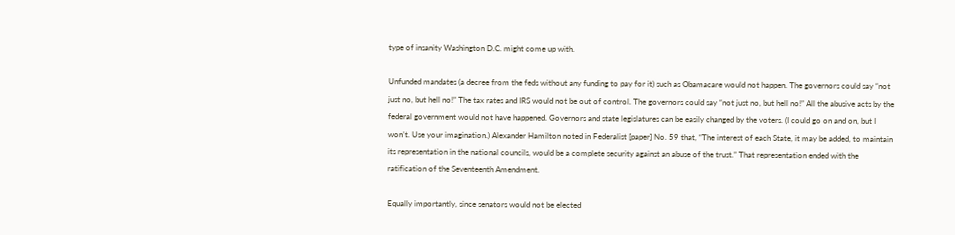type of insanity Washington D.C. might come up with.

Unfunded mandates (a decree from the feds without any funding to pay for it) such as Obamacare would not happen. The governors could say “not just no, but hell no!” The tax rates and IRS would not be out of control. The governors could say “not just no, but hell no!” All the abusive acts by the federal government would not have happened. Governors and state legislatures can be easily changed by the voters. (I could go on and on, but I won’t. Use your imagination.) Alexander Hamilton noted in Federalist [paper] No. 59 that, “The interest of each State, it may be added, to maintain its representation in the national councils, would be a complete security against an abuse of the trust.” That representation ended with the ratification of the Seventeenth Amendment.

Equally importantly, since senators would not be elected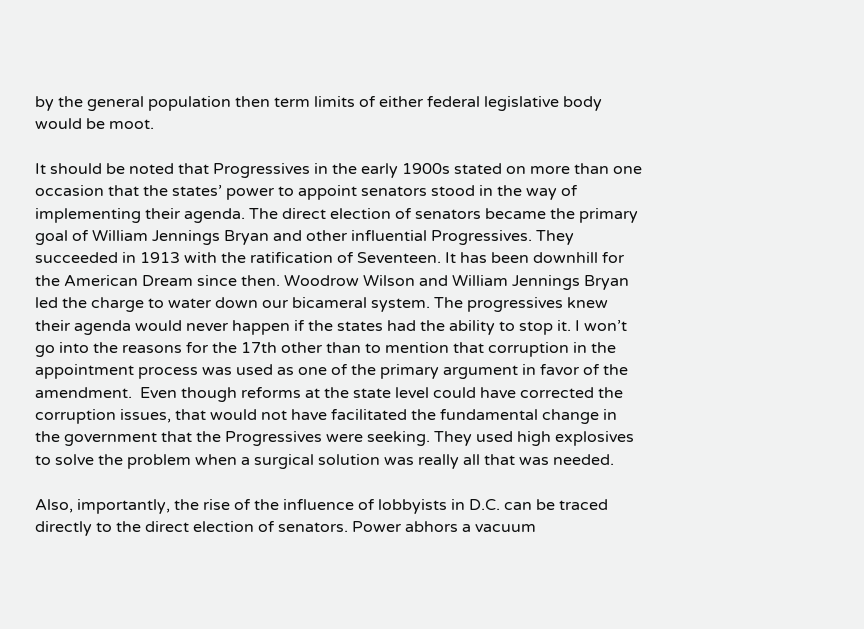by the general population then term limits of either federal legislative body would be moot.

It should be noted that Progressives in the early 1900s stated on more than one occasion that the states’ power to appoint senators stood in the way of implementing their agenda. The direct election of senators became the primary goal of William Jennings Bryan and other influential Progressives. They succeeded in 1913 with the ratification of Seventeen. It has been downhill for the American Dream since then. Woodrow Wilson and William Jennings Bryan led the charge to water down our bicameral system. The progressives knew their agenda would never happen if the states had the ability to stop it. I won’t go into the reasons for the 17th other than to mention that corruption in the appointment process was used as one of the primary argument in favor of the amendment.  Even though reforms at the state level could have corrected the corruption issues, that would not have facilitated the fundamental change in the government that the Progressives were seeking. They used high explosives to solve the problem when a surgical solution was really all that was needed.

Also, importantly, the rise of the influence of lobbyists in D.C. can be traced directly to the direct election of senators. Power abhors a vacuum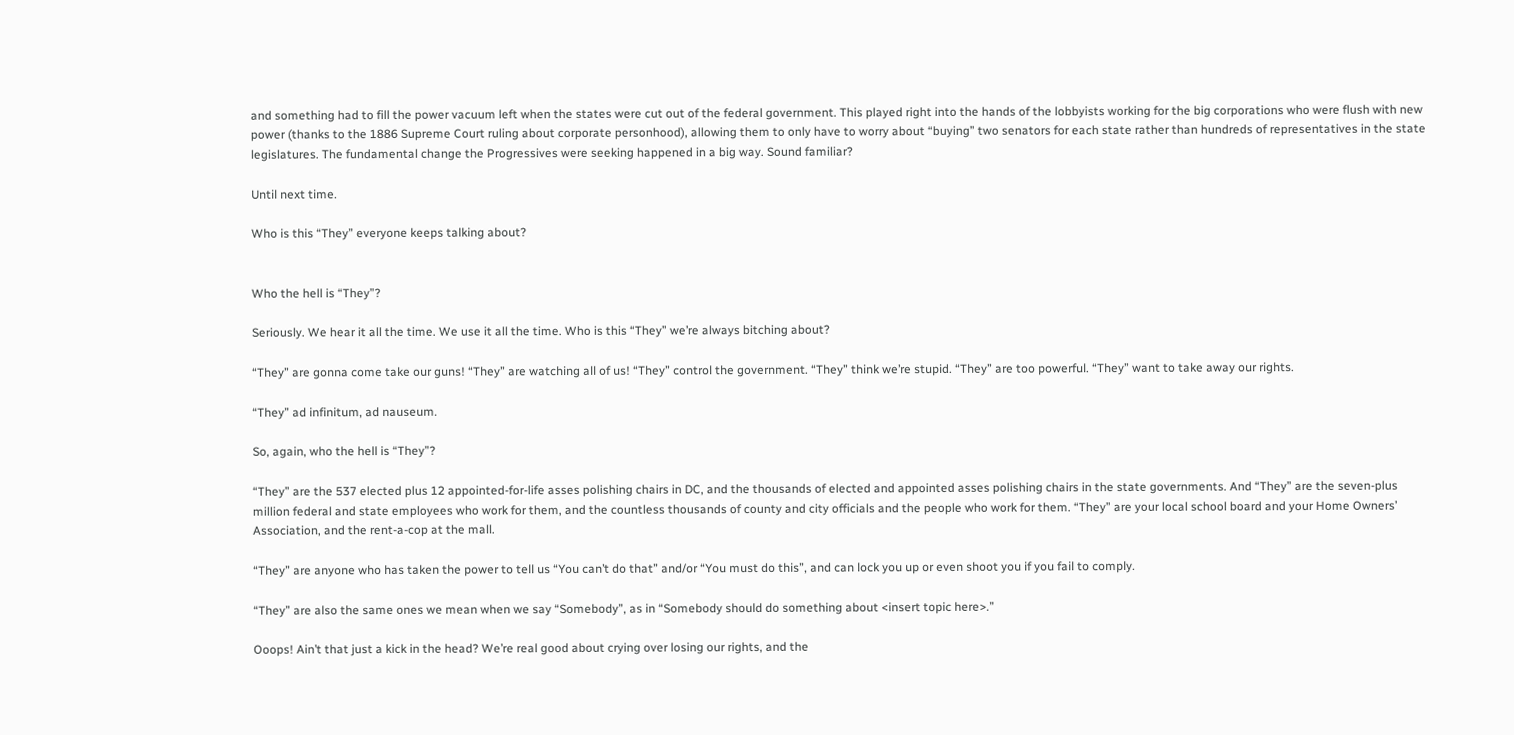and something had to fill the power vacuum left when the states were cut out of the federal government. This played right into the hands of the lobbyists working for the big corporations who were flush with new power (thanks to the 1886 Supreme Court ruling about corporate personhood), allowing them to only have to worry about “buying” two senators for each state rather than hundreds of representatives in the state legislatures. The fundamental change the Progressives were seeking happened in a big way. Sound familiar?

Until next time.

Who is this “They” everyone keeps talking about?


Who the hell is “They”?

Seriously. We hear it all the time. We use it all the time. Who is this “They” we’re always bitching about?

“They” are gonna come take our guns! “They” are watching all of us! “They” control the government. “They” think we’re stupid. “They” are too powerful. “They” want to take away our rights.

“They” ad infinitum, ad nauseum.

So, again, who the hell is “They”?

“They” are the 537 elected plus 12 appointed-for-life asses polishing chairs in DC, and the thousands of elected and appointed asses polishing chairs in the state governments. And “They” are the seven-plus million federal and state employees who work for them, and the countless thousands of county and city officials and the people who work for them. “They” are your local school board and your Home Owners’ Association, and the rent-a-cop at the mall.

“They” are anyone who has taken the power to tell us “You can’t do that” and/or “You must do this”, and can lock you up or even shoot you if you fail to comply.

“They” are also the same ones we mean when we say “Somebody”, as in “Somebody should do something about <insert topic here>.”

Ooops! Ain’t that just a kick in the head? We’re real good about crying over losing our rights, and the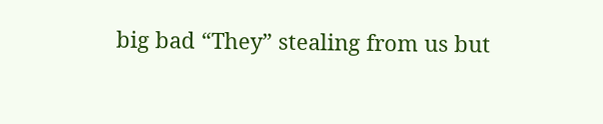big bad “They” stealing from us but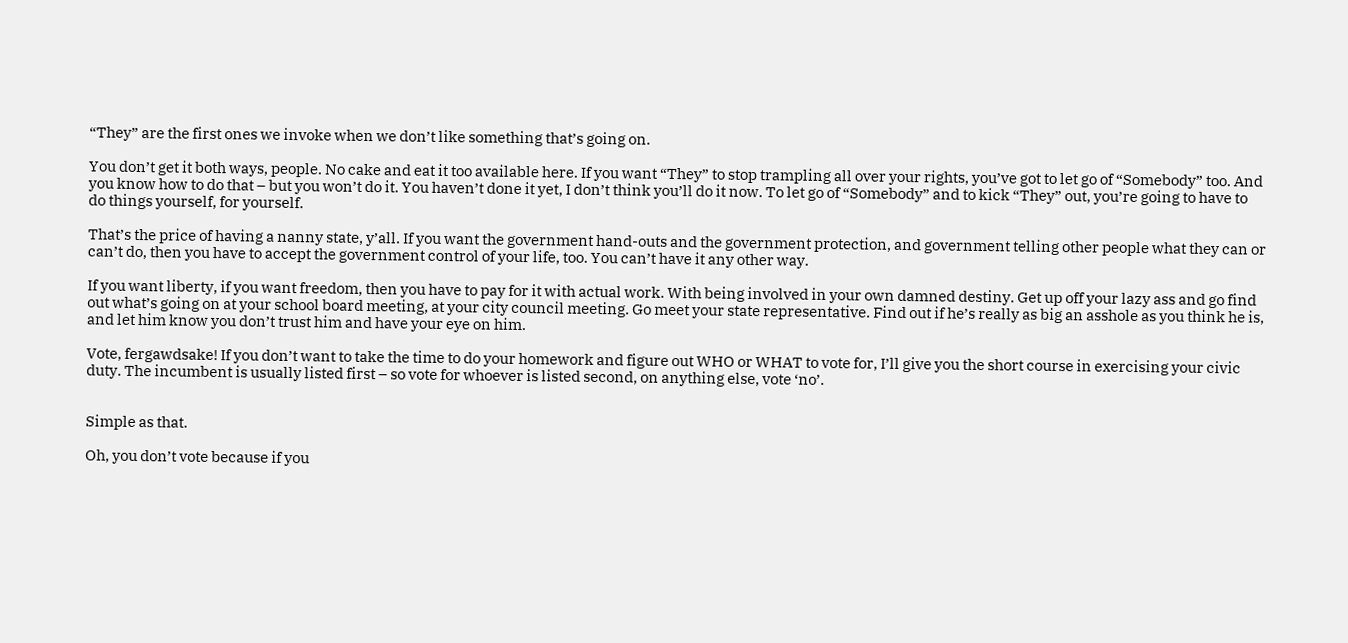“They” are the first ones we invoke when we don’t like something that’s going on.

You don’t get it both ways, people. No cake and eat it too available here. If you want “They” to stop trampling all over your rights, you’ve got to let go of “Somebody” too. And you know how to do that – but you won’t do it. You haven’t done it yet, I don’t think you’ll do it now. To let go of “Somebody” and to kick “They” out, you’re going to have to do things yourself, for yourself.

That’s the price of having a nanny state, y’all. If you want the government hand-outs and the government protection, and government telling other people what they can or can’t do, then you have to accept the government control of your life, too. You can’t have it any other way.

If you want liberty, if you want freedom, then you have to pay for it with actual work. With being involved in your own damned destiny. Get up off your lazy ass and go find out what’s going on at your school board meeting, at your city council meeting. Go meet your state representative. Find out if he’s really as big an asshole as you think he is, and let him know you don’t trust him and have your eye on him.

Vote, fergawdsake! If you don’t want to take the time to do your homework and figure out WHO or WHAT to vote for, I’ll give you the short course in exercising your civic duty. The incumbent is usually listed first – so vote for whoever is listed second, on anything else, vote ‘no’.


Simple as that.

Oh, you don’t vote because if you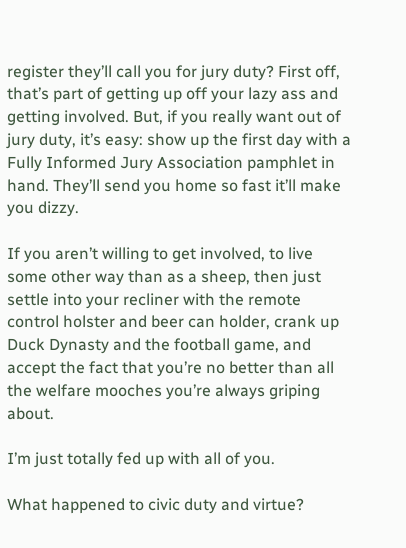register they’ll call you for jury duty? First off, that’s part of getting up off your lazy ass and getting involved. But, if you really want out of jury duty, it’s easy: show up the first day with a Fully Informed Jury Association pamphlet in hand. They’ll send you home so fast it’ll make you dizzy.

If you aren’t willing to get involved, to live some other way than as a sheep, then just settle into your recliner with the remote control holster and beer can holder, crank up Duck Dynasty and the football game, and accept the fact that you’re no better than all the welfare mooches you’re always griping about.

I’m just totally fed up with all of you.

What happened to civic duty and virtue?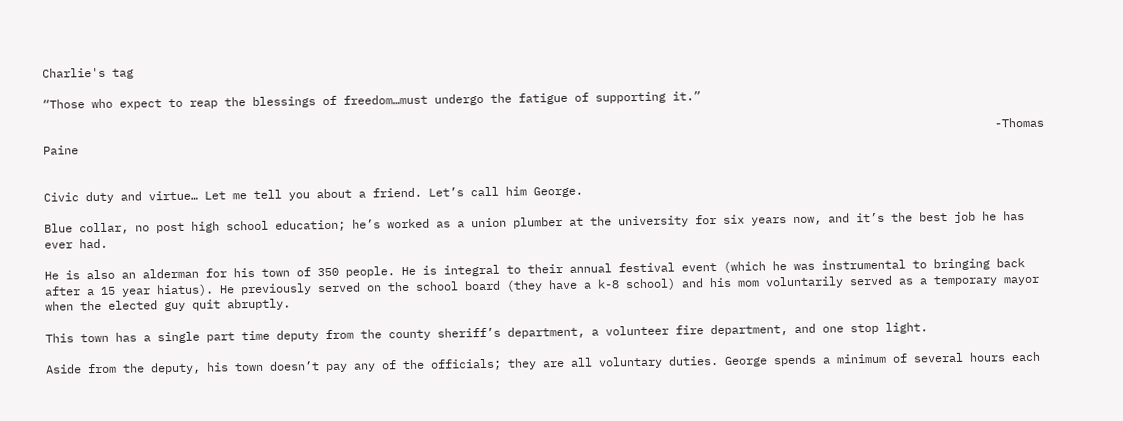Charlie's tag

“Those who expect to reap the blessings of freedom…must undergo the fatigue of supporting it.”

                                                                                                                                        -Thomas Paine


Civic duty and virtue… Let me tell you about a friend. Let’s call him George.

Blue collar, no post high school education; he’s worked as a union plumber at the university for six years now, and it’s the best job he has ever had.

He is also an alderman for his town of 350 people. He is integral to their annual festival event (which he was instrumental to bringing back after a 15 year hiatus). He previously served on the school board (they have a k-8 school) and his mom voluntarily served as a temporary mayor when the elected guy quit abruptly.

This town has a single part time deputy from the county sheriff’s department, a volunteer fire department, and one stop light.

Aside from the deputy, his town doesn’t pay any of the officials; they are all voluntary duties. George spends a minimum of several hours each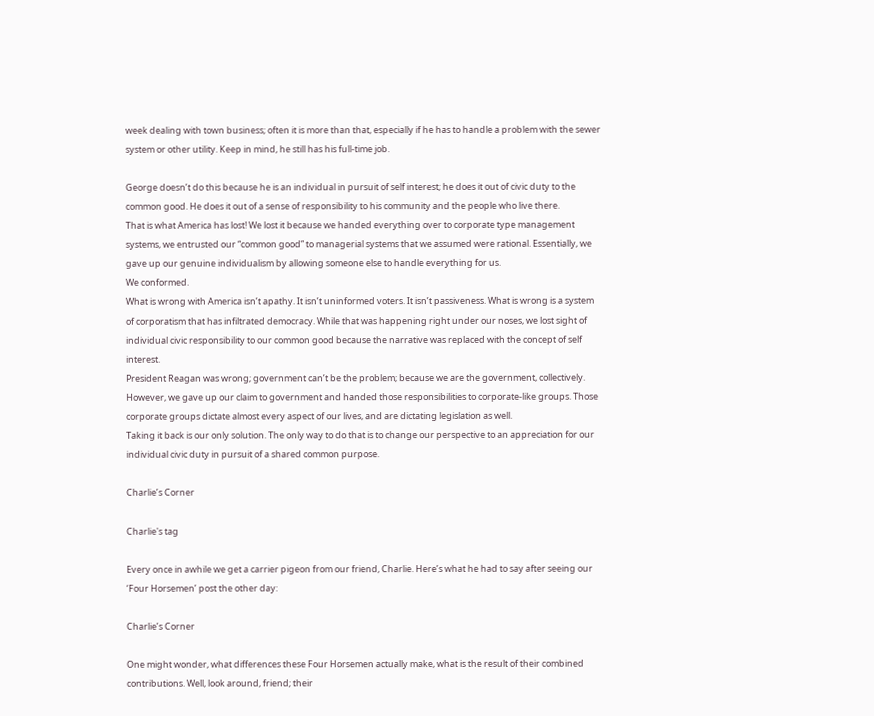week dealing with town business; often it is more than that, especially if he has to handle a problem with the sewer system or other utility. Keep in mind, he still has his full-time job.

George doesn’t do this because he is an individual in pursuit of self interest; he does it out of civic duty to the common good. He does it out of a sense of responsibility to his community and the people who live there.
That is what America has lost! We lost it because we handed everything over to corporate type management systems, we entrusted our “common good” to managerial systems that we assumed were rational. Essentially, we gave up our genuine individualism by allowing someone else to handle everything for us.
We conformed.
What is wrong with America isn’t apathy. It isn’t uninformed voters. It isn’t passiveness. What is wrong is a system of corporatism that has infiltrated democracy. While that was happening right under our noses, we lost sight of individual civic responsibility to our common good because the narrative was replaced with the concept of self interest.
President Reagan was wrong; government can’t be the problem; because we are the government, collectively. However, we gave up our claim to government and handed those responsibilities to corporate-like groups. Those corporate groups dictate almost every aspect of our lives, and are dictating legislation as well.
Taking it back is our only solution. The only way to do that is to change our perspective to an appreciation for our individual civic duty in pursuit of a shared common purpose.

Charlie’s Corner

Charlie's tag

Every once in awhile we get a carrier pigeon from our friend, Charlie. Here’s what he had to say after seeing our ‘Four Horsemen’ post the other day:

Charlie’s Corner

One might wonder, what differences these Four Horsemen actually make, what is the result of their combined contributions. Well, look around, friend; their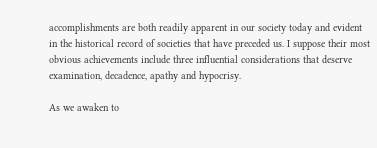accomplishments are both readily apparent in our society today and evident in the historical record of societies that have preceded us. I suppose their most obvious achievements include three influential considerations that deserve examination, decadence, apathy and hypocrisy.

As we awaken to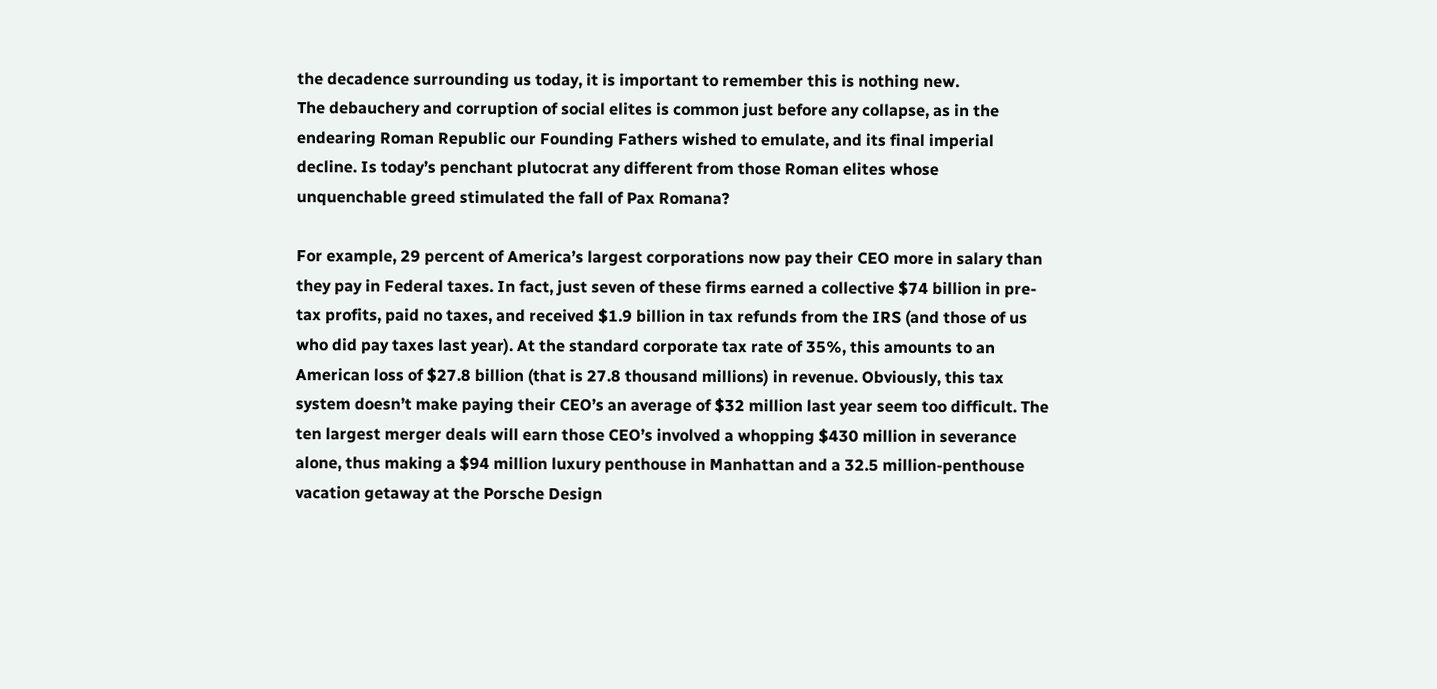the decadence surrounding us today, it is important to remember this is nothing new.
The debauchery and corruption of social elites is common just before any collapse, as in the endearing Roman Republic our Founding Fathers wished to emulate, and its final imperial decline. Is today’s penchant plutocrat any different from those Roman elites whose unquenchable greed stimulated the fall of Pax Romana?

For example, 29 percent of America’s largest corporations now pay their CEO more in salary than they pay in Federal taxes. In fact, just seven of these firms earned a collective $74 billion in pre-tax profits, paid no taxes, and received $1.9 billion in tax refunds from the IRS (and those of us who did pay taxes last year). At the standard corporate tax rate of 35%, this amounts to an American loss of $27.8 billion (that is 27.8 thousand millions) in revenue. Obviously, this tax system doesn’t make paying their CEO’s an average of $32 million last year seem too difficult. The ten largest merger deals will earn those CEO’s involved a whopping $430 million in severance alone, thus making a $94 million luxury penthouse in Manhattan and a 32.5 million-penthouse vacation getaway at the Porsche Design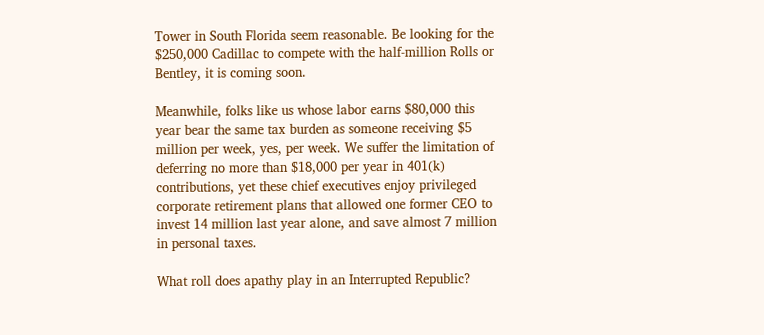Tower in South Florida seem reasonable. Be looking for the $250,000 Cadillac to compete with the half-million Rolls or Bentley, it is coming soon.

Meanwhile, folks like us whose labor earns $80,000 this year bear the same tax burden as someone receiving $5 million per week, yes, per week. We suffer the limitation of deferring no more than $18,000 per year in 401(k) contributions, yet these chief executives enjoy privileged corporate retirement plans that allowed one former CEO to invest 14 million last year alone, and save almost 7 million in personal taxes.

What roll does apathy play in an Interrupted Republic?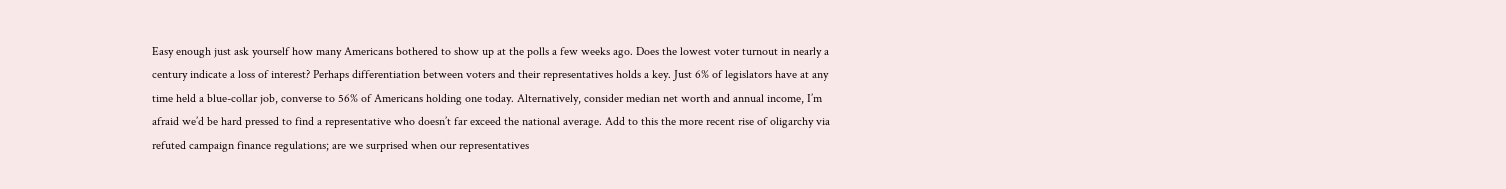Easy enough just ask yourself how many Americans bothered to show up at the polls a few weeks ago. Does the lowest voter turnout in nearly a century indicate a loss of interest? Perhaps differentiation between voters and their representatives holds a key. Just 6% of legislators have at any time held a blue-collar job, converse to 56% of Americans holding one today. Alternatively, consider median net worth and annual income, I’m afraid we’d be hard pressed to find a representative who doesn’t far exceed the national average. Add to this the more recent rise of oligarchy via refuted campaign finance regulations; are we surprised when our representatives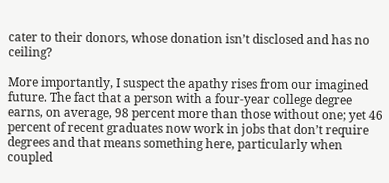cater to their donors, whose donation isn’t disclosed and has no ceiling?

More importantly, I suspect the apathy rises from our imagined future. The fact that a person with a four-year college degree earns, on average, 98 percent more than those without one; yet 46 percent of recent graduates now work in jobs that don’t require degrees and that means something here, particularly when coupled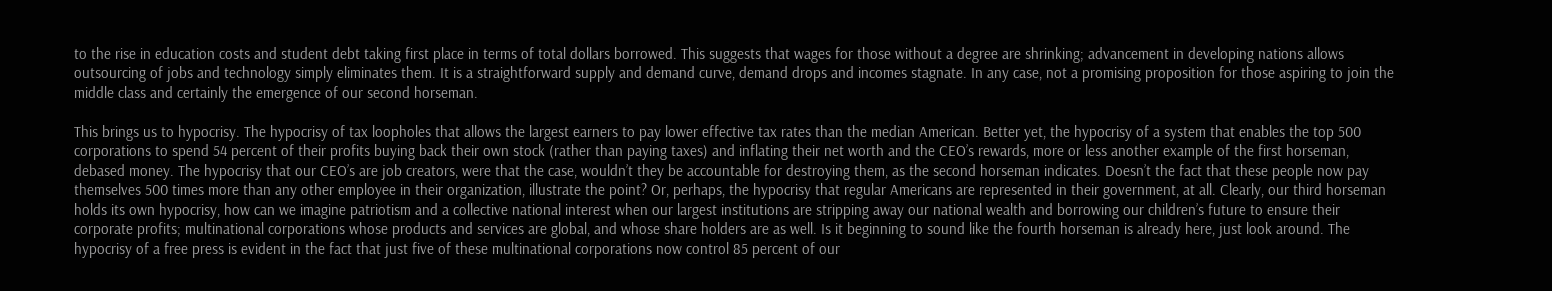to the rise in education costs and student debt taking first place in terms of total dollars borrowed. This suggests that wages for those without a degree are shrinking; advancement in developing nations allows outsourcing of jobs and technology simply eliminates them. It is a straightforward supply and demand curve, demand drops and incomes stagnate. In any case, not a promising proposition for those aspiring to join the middle class and certainly the emergence of our second horseman.

This brings us to hypocrisy. The hypocrisy of tax loopholes that allows the largest earners to pay lower effective tax rates than the median American. Better yet, the hypocrisy of a system that enables the top 500 corporations to spend 54 percent of their profits buying back their own stock (rather than paying taxes) and inflating their net worth and the CEO’s rewards, more or less another example of the first horseman, debased money. The hypocrisy that our CEO’s are job creators, were that the case, wouldn’t they be accountable for destroying them, as the second horseman indicates. Doesn’t the fact that these people now pay themselves 500 times more than any other employee in their organization, illustrate the point? Or, perhaps, the hypocrisy that regular Americans are represented in their government, at all. Clearly, our third horseman holds its own hypocrisy, how can we imagine patriotism and a collective national interest when our largest institutions are stripping away our national wealth and borrowing our children’s future to ensure their corporate profits; multinational corporations whose products and services are global, and whose share holders are as well. Is it beginning to sound like the fourth horseman is already here, just look around. The hypocrisy of a free press is evident in the fact that just five of these multinational corporations now control 85 percent of our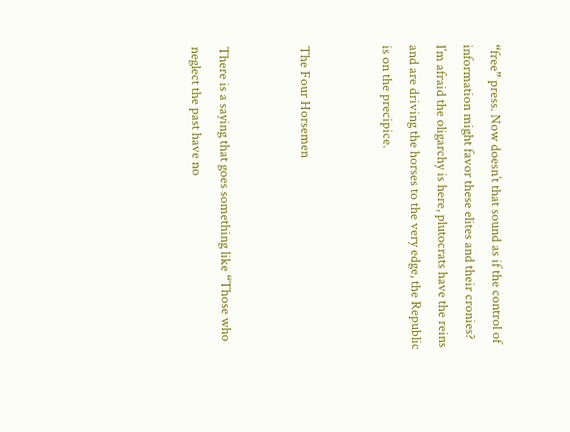“free” press. Now doesn’t that sound as if the control of information might favor these elites and their cronies? I’m afraid the oligarchy is here, plutocrats have the reins and are driving the horses to the very edge, the Republic is on the precipice.


The Four Horsemen


There is a saying that goes something like “Those who neglect the past have no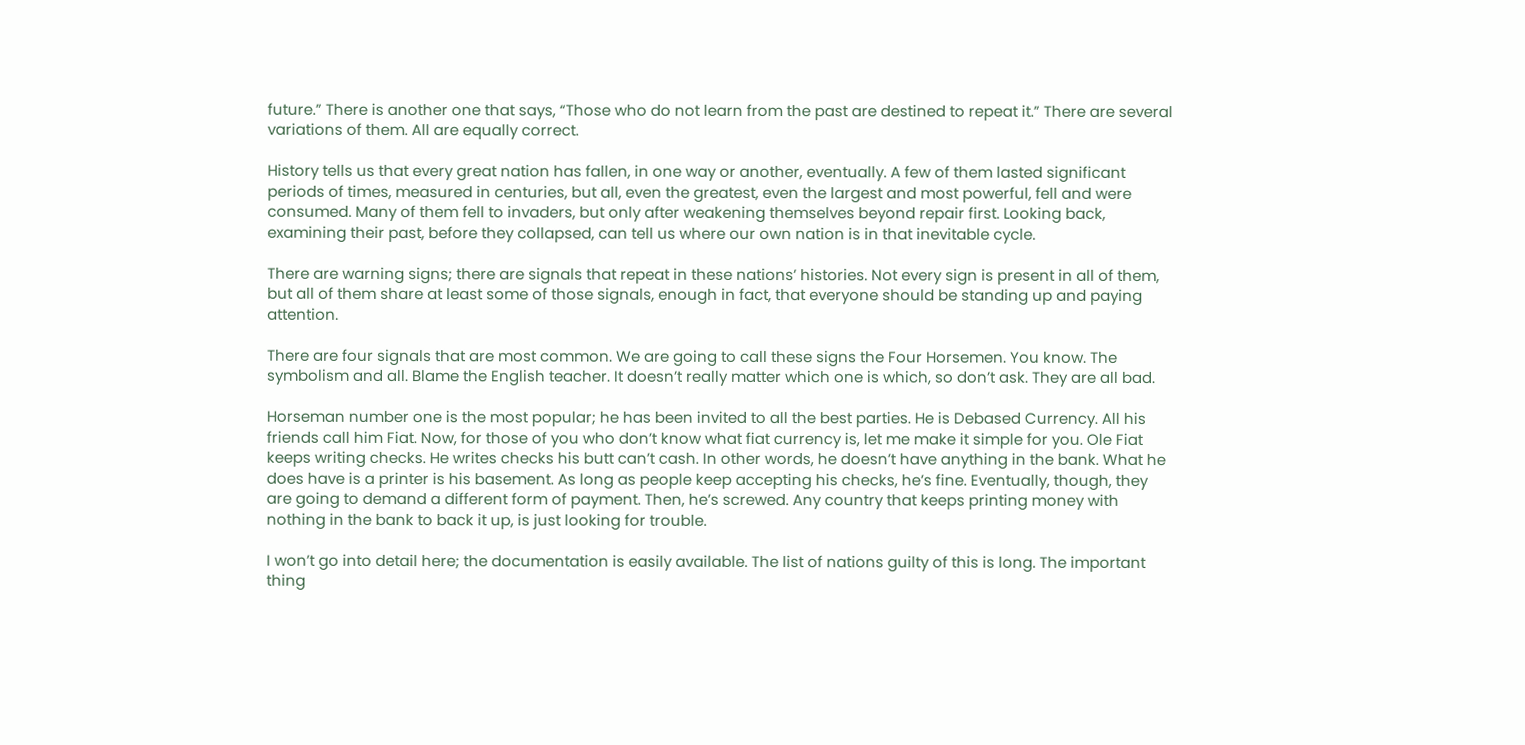future.” There is another one that says, “Those who do not learn from the past are destined to repeat it.” There are several variations of them. All are equally correct.

History tells us that every great nation has fallen, in one way or another, eventually. A few of them lasted significant periods of times, measured in centuries, but all, even the greatest, even the largest and most powerful, fell and were consumed. Many of them fell to invaders, but only after weakening themselves beyond repair first. Looking back, examining their past, before they collapsed, can tell us where our own nation is in that inevitable cycle.

There are warning signs; there are signals that repeat in these nations’ histories. Not every sign is present in all of them, but all of them share at least some of those signals, enough in fact, that everyone should be standing up and paying attention.

There are four signals that are most common. We are going to call these signs the Four Horsemen. You know. The symbolism and all. Blame the English teacher. It doesn’t really matter which one is which, so don’t ask. They are all bad.

Horseman number one is the most popular; he has been invited to all the best parties. He is Debased Currency. All his friends call him Fiat. Now, for those of you who don’t know what fiat currency is, let me make it simple for you. Ole Fiat keeps writing checks. He writes checks his butt can’t cash. In other words, he doesn’t have anything in the bank. What he does have is a printer is his basement. As long as people keep accepting his checks, he’s fine. Eventually, though, they are going to demand a different form of payment. Then, he’s screwed. Any country that keeps printing money with nothing in the bank to back it up, is just looking for trouble.

I won’t go into detail here; the documentation is easily available. The list of nations guilty of this is long. The important thing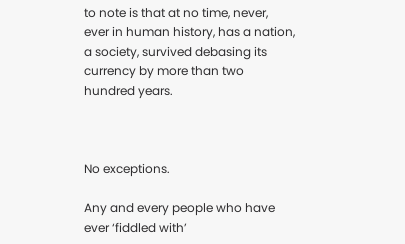to note is that at no time, never, ever in human history, has a nation, a society, survived debasing its currency by more than two hundred years.



No exceptions.

Any and every people who have ever ‘fiddled with’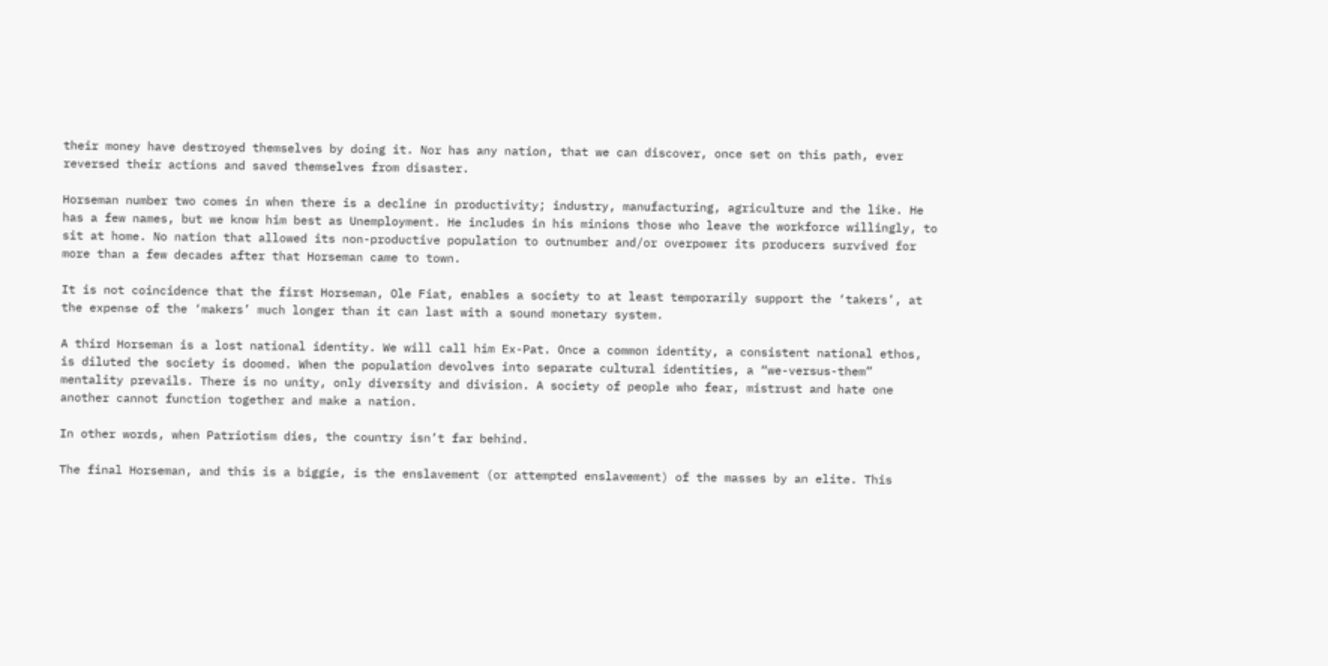their money have destroyed themselves by doing it. Nor has any nation, that we can discover, once set on this path, ever reversed their actions and saved themselves from disaster.

Horseman number two comes in when there is a decline in productivity; industry, manufacturing, agriculture and the like. He has a few names, but we know him best as Unemployment. He includes in his minions those who leave the workforce willingly, to sit at home. No nation that allowed its non-productive population to outnumber and/or overpower its producers survived for more than a few decades after that Horseman came to town.

It is not coincidence that the first Horseman, Ole Fiat, enables a society to at least temporarily support the ‘takers’, at the expense of the ‘makers’ much longer than it can last with a sound monetary system.

A third Horseman is a lost national identity. We will call him Ex-Pat. Once a common identity, a consistent national ethos, is diluted the society is doomed. When the population devolves into separate cultural identities, a “we-versus-them” mentality prevails. There is no unity, only diversity and division. A society of people who fear, mistrust and hate one another cannot function together and make a nation.

In other words, when Patriotism dies, the country isn’t far behind.

The final Horseman, and this is a biggie, is the enslavement (or attempted enslavement) of the masses by an elite. This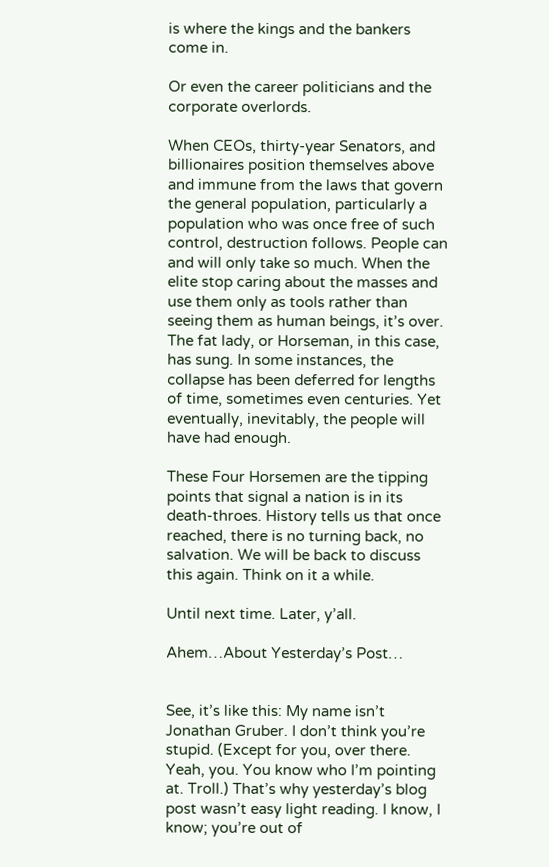is where the kings and the bankers come in.

Or even the career politicians and the corporate overlords.

When CEOs, thirty-year Senators, and billionaires position themselves above and immune from the laws that govern the general population, particularly a population who was once free of such control, destruction follows. People can and will only take so much. When the elite stop caring about the masses and use them only as tools rather than seeing them as human beings, it’s over. The fat lady, or Horseman, in this case, has sung. In some instances, the collapse has been deferred for lengths of time, sometimes even centuries. Yet eventually, inevitably, the people will have had enough.

These Four Horsemen are the tipping points that signal a nation is in its death-throes. History tells us that once reached, there is no turning back, no salvation. We will be back to discuss this again. Think on it a while.

Until next time. Later, y’all.

Ahem…About Yesterday’s Post…


See, it’s like this: My name isn’t Jonathan Gruber. I don’t think you’re stupid. (Except for you, over there. Yeah, you. You know who I’m pointing at. Troll.) That’s why yesterday’s blog post wasn’t easy light reading. I know, I know; you’re out of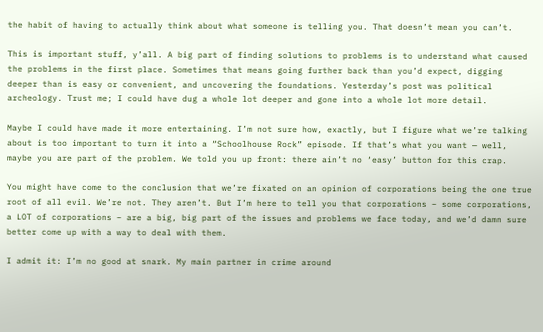the habit of having to actually think about what someone is telling you. That doesn’t mean you can’t.

This is important stuff, y’all. A big part of finding solutions to problems is to understand what caused the problems in the first place. Sometimes that means going further back than you’d expect, digging deeper than is easy or convenient, and uncovering the foundations. Yesterday’s post was political archeology. Trust me; I could have dug a whole lot deeper and gone into a whole lot more detail.

Maybe I could have made it more entertaining. I’m not sure how, exactly, but I figure what we’re talking about is too important to turn it into a “Schoolhouse Rock” episode. If that’s what you want — well, maybe you are part of the problem. We told you up front: there ain’t no ‘easy’ button for this crap.

You might have come to the conclusion that we’re fixated on an opinion of corporations being the one true root of all evil. We’re not. They aren’t. But I’m here to tell you that corporations – some corporations, a LOT of corporations – are a big, big part of the issues and problems we face today, and we’d damn sure better come up with a way to deal with them.

I admit it: I’m no good at snark. My main partner in crime around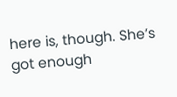here is, though. She’s got enough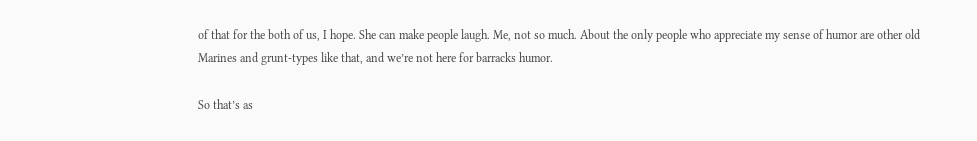of that for the both of us, I hope. She can make people laugh. Me, not so much. About the only people who appreciate my sense of humor are other old Marines and grunt-types like that, and we’re not here for barracks humor.

So that’s as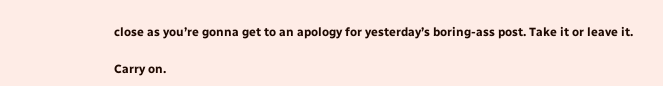close as you’re gonna get to an apology for yesterday’s boring-ass post. Take it or leave it.

Carry on.